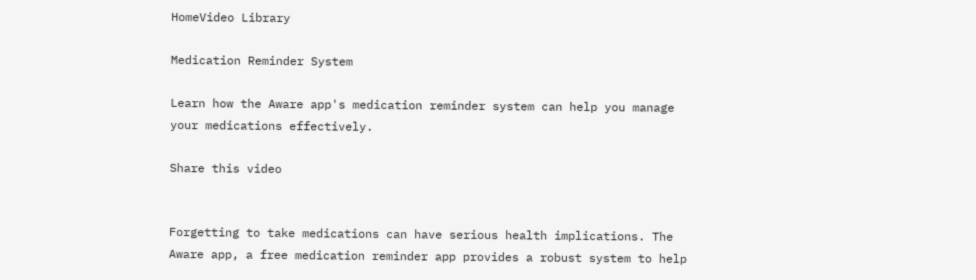HomeVideo Library

Medication Reminder System

Learn how the Aware app's medication reminder system can help you manage your medications effectively.

Share this video


Forgetting to take medications can have serious health implications. The Aware app, a free medication reminder app provides a robust system to help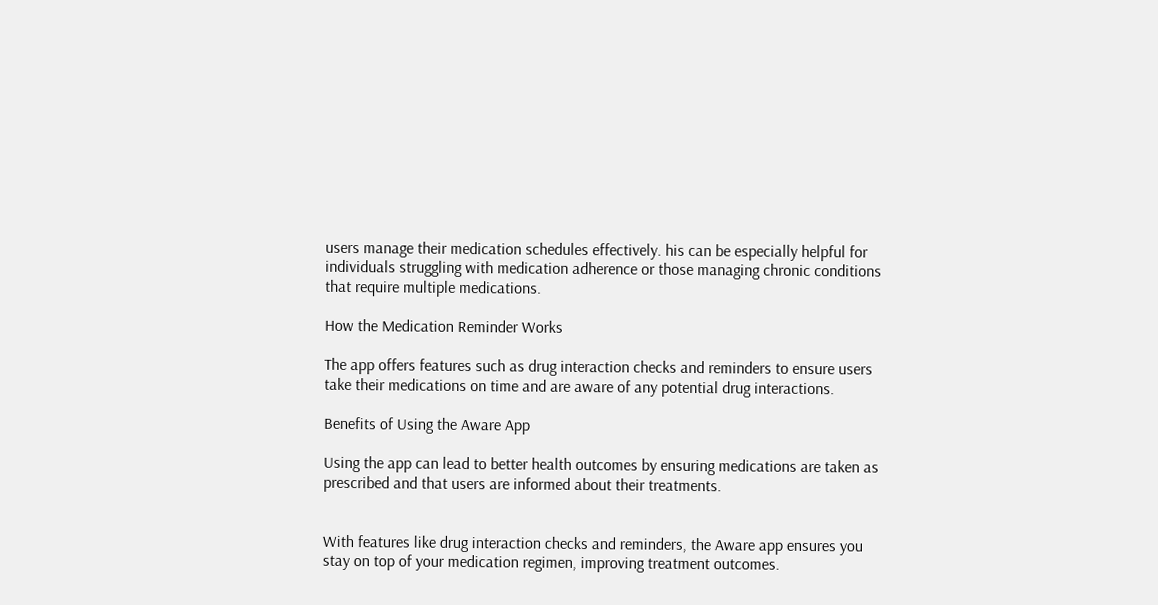users manage their medication schedules effectively. his can be especially helpful for individuals struggling with medication adherence or those managing chronic conditions that require multiple medications.

How the Medication Reminder Works

The app offers features such as drug interaction checks and reminders to ensure users take their medications on time and are aware of any potential drug interactions.

Benefits of Using the Aware App

Using the app can lead to better health outcomes by ensuring medications are taken as prescribed and that users are informed about their treatments.


With features like drug interaction checks and reminders, the Aware app ensures you stay on top of your medication regimen, improving treatment outcomes.